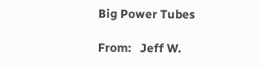Big Power Tubes

From:   Jeff W.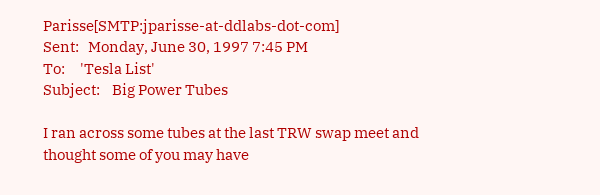Parisse[SMTP:jparisse-at-ddlabs-dot-com]
Sent:   Monday, June 30, 1997 7:45 PM
To:     'Tesla List'
Subject:    Big Power Tubes

I ran across some tubes at the last TRW swap meet and thought some of you may have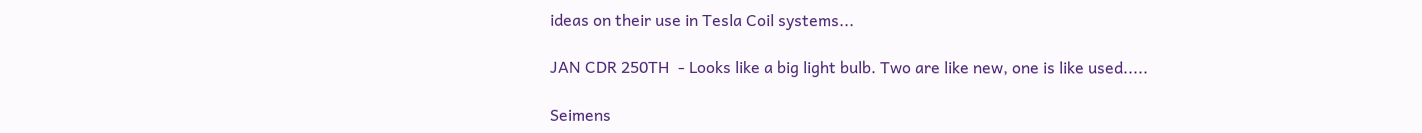ideas on their use in Tesla Coil systems...

JAN CDR 250TH  - Looks like a big light bulb. Two are like new, one is like used.....

Seimens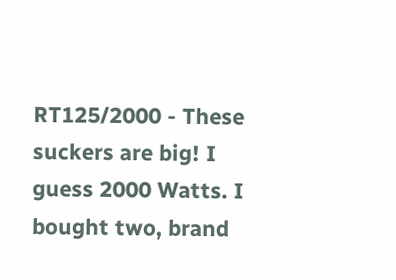RT125/2000 - These suckers are big! I guess 2000 Watts. I bought two, brand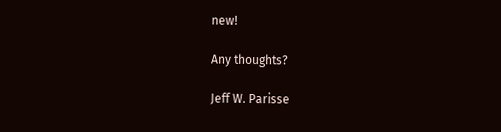new!

Any thoughts?

Jeff W. Parisse